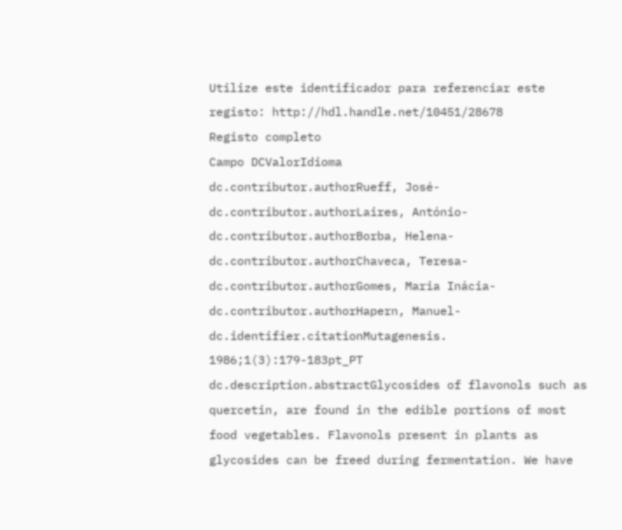Utilize este identificador para referenciar este registo: http://hdl.handle.net/10451/28678
Registo completo
Campo DCValorIdioma
dc.contributor.authorRueff, José-
dc.contributor.authorLaires, António-
dc.contributor.authorBorba, Helena-
dc.contributor.authorChaveca, Teresa-
dc.contributor.authorGomes, Maria Inácia-
dc.contributor.authorHapern, Manuel-
dc.identifier.citationMutagenesis. 1986;1(3):179-183pt_PT
dc.description.abstractGlycosides of flavonols such as quercetin, are found in the edible portions of most food vegetables. Flavonols present in plants as glycosides can be freed during fermentation. We have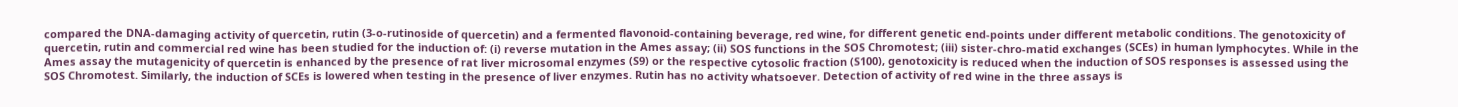compared the DNA-damaging activity of quercetin, rutin (3-o-rutinoside of quercetin) and a fermented flavonoid-containing beverage, red wine, for different genetic end-points under different metabolic conditions. The genotoxicity of quercetin, rutin and commercial red wine has been studied for the induction of: (i) reverse mutation in the Ames assay; (ii) SOS functions in the SOS Chromotest; (iii) sister-chro-matid exchanges (SCEs) in human lymphocytes. While in the Ames assay the mutagenicity of quercetin is enhanced by the presence of rat liver microsomal enzymes (S9) or the respective cytosolic fraction (S100), genotoxicity is reduced when the induction of SOS responses is assessed using the SOS Chromotest. Similarly, the induction of SCEs is lowered when testing in the presence of liver enzymes. Rutin has no activity whatsoever. Detection of activity of red wine in the three assays is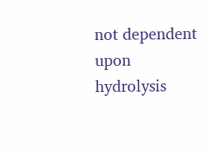not dependent upon hydrolysis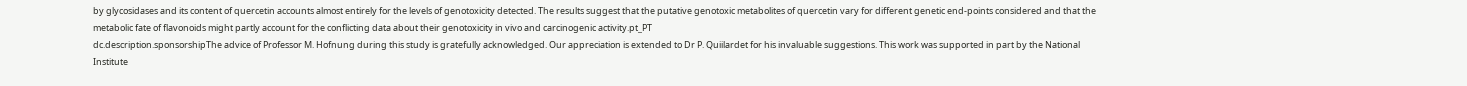by glycosidases and its content of quercetin accounts almost entirely for the levels of genotoxicity detected. The results suggest that the putative genotoxic metabolites of quercetin vary for different genetic end-points considered and that the metabolic fate of flavonoids might partly account for the conflicting data about their genotoxicity in vivo and carcinogenic activity.pt_PT
dc.description.sponsorshipThe advice of Professor M. Hofnung during this study is gratefully acknowledged. Our appreciation is extended to Dr P. Quiilardet for his invaluable suggestions. This work was supported in part by the National Institute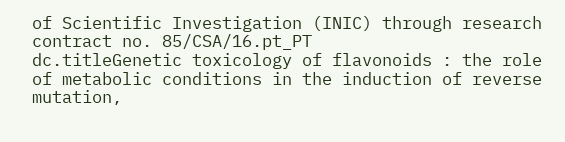of Scientific Investigation (INIC) through research contract no. 85/CSA/16.pt_PT
dc.titleGenetic toxicology of flavonoids : the role of metabolic conditions in the induction of reverse mutation,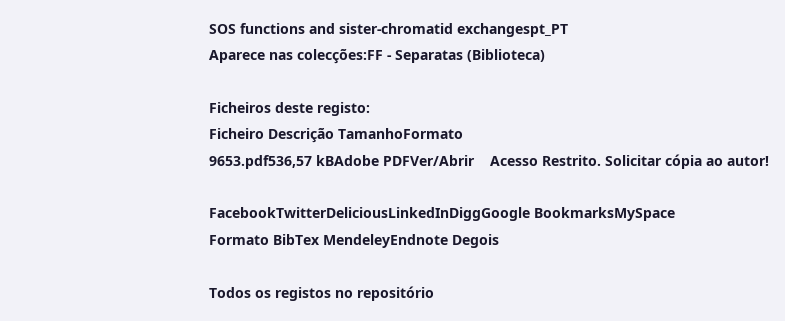SOS functions and sister-chromatid exchangespt_PT
Aparece nas colecções:FF - Separatas (Biblioteca)

Ficheiros deste registo:
Ficheiro Descrição TamanhoFormato
9653.pdf536,57 kBAdobe PDFVer/Abrir    Acesso Restrito. Solicitar cópia ao autor!

FacebookTwitterDeliciousLinkedInDiggGoogle BookmarksMySpace
Formato BibTex MendeleyEndnote Degois

Todos os registos no repositório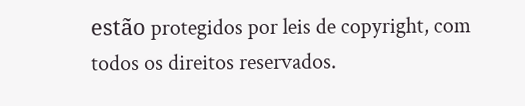estão protegidos por leis de copyright, com todos os direitos reservados.